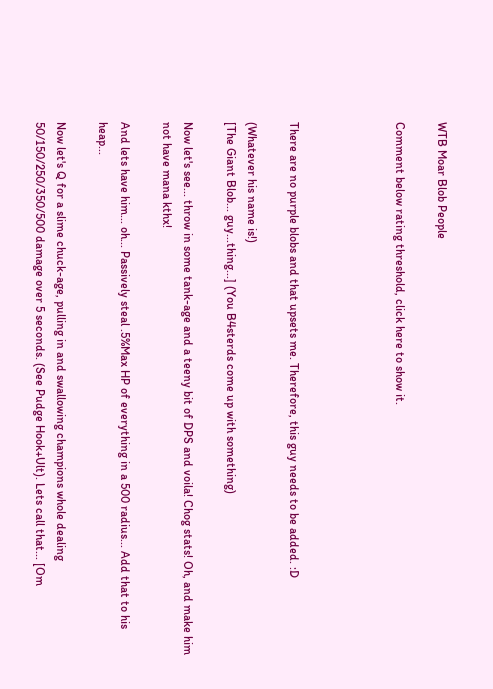WTB Moar Blob People

Comment below rating threshold, click here to show it.




There are no purple blobs and that upsets me. Therefore, this guy needs to be added. :D

(Whatever his name is!)
[The Giant Blob... guy...thing...] (You B4sterds come up with something)

Now let's see... throw in some tank-age and a teeny bit of DPS and voila! Chog stats! Oh, and make him not have mana kthx!

And lets have him... oh... Passively steal .5%Max HP of everything in a 500 radius... Add that to his heap...

Now let's Q for a slime chuck-age, pulling in and swallowing champions whole dealing 50/150/250/350/500 damage over 5 seconds. (See Pudge Hook+Ult). Lets call that... [Om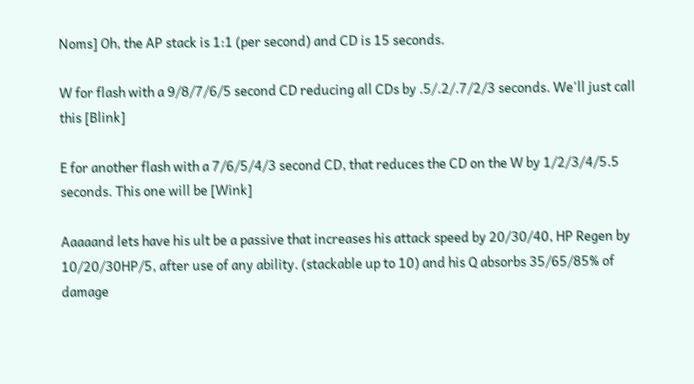Noms] Oh, the AP stack is 1:1 (per second) and CD is 15 seconds.

W for flash with a 9/8/7/6/5 second CD reducing all CDs by .5/.2/.7/2/3 seconds. We'll just call this [Blink]

E for another flash with a 7/6/5/4/3 second CD, that reduces the CD on the W by 1/2/3/4/5.5 seconds. This one will be [Wink]

Aaaaand lets have his ult be a passive that increases his attack speed by 20/30/40, HP Regen by 10/20/30HP/5, after use of any ability. (stackable up to 10) and his Q absorbs 35/65/85% of damage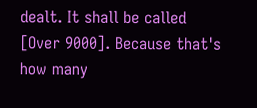dealt. It shall be called [Over 9000]. Because that's how many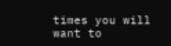times you will want to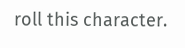roll this character.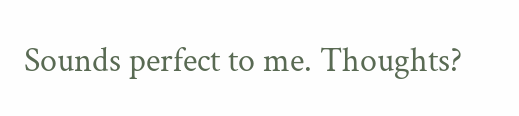Sounds perfect to me. Thoughts?